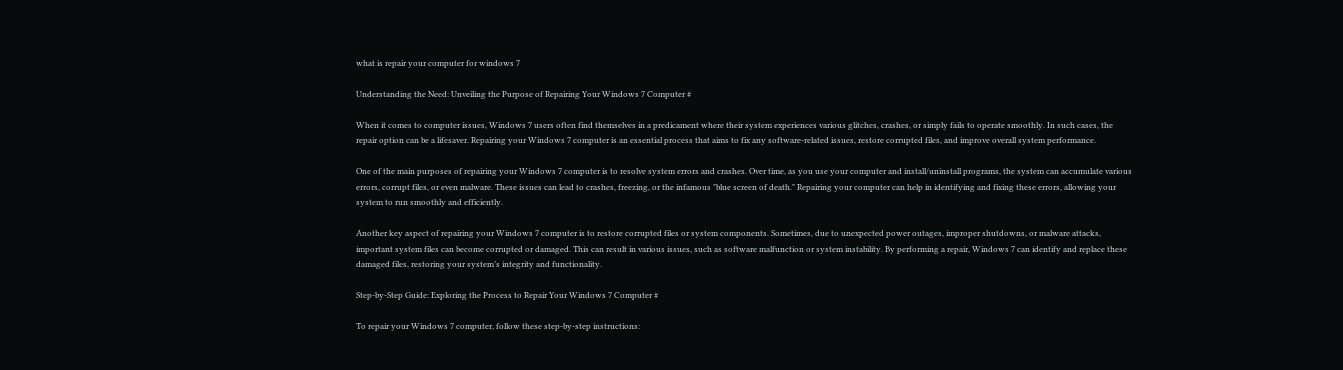what is repair your computer for windows 7

Understanding the Need: Unveiling the Purpose of Repairing Your Windows 7 Computer #

When it comes to computer issues, Windows 7 users often find themselves in a predicament where their system experiences various glitches, crashes, or simply fails to operate smoothly. In such cases, the repair option can be a lifesaver. Repairing your Windows 7 computer is an essential process that aims to fix any software-related issues, restore corrupted files, and improve overall system performance.

One of the main purposes of repairing your Windows 7 computer is to resolve system errors and crashes. Over time, as you use your computer and install/uninstall programs, the system can accumulate various errors, corrupt files, or even malware. These issues can lead to crashes, freezing, or the infamous "blue screen of death." Repairing your computer can help in identifying and fixing these errors, allowing your system to run smoothly and efficiently.

Another key aspect of repairing your Windows 7 computer is to restore corrupted files or system components. Sometimes, due to unexpected power outages, improper shutdowns, or malware attacks, important system files can become corrupted or damaged. This can result in various issues, such as software malfunction or system instability. By performing a repair, Windows 7 can identify and replace these damaged files, restoring your system’s integrity and functionality.

Step-by-Step Guide: Exploring the Process to Repair Your Windows 7 Computer #

To repair your Windows 7 computer, follow these step-by-step instructions: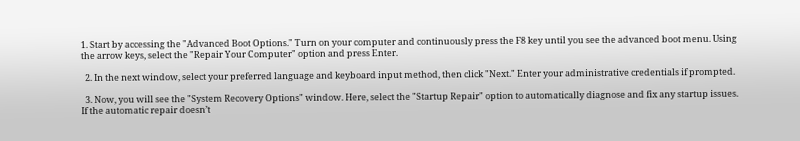1. Start by accessing the "Advanced Boot Options." Turn on your computer and continuously press the F8 key until you see the advanced boot menu. Using the arrow keys, select the "Repair Your Computer" option and press Enter.

  2. In the next window, select your preferred language and keyboard input method, then click "Next." Enter your administrative credentials if prompted.

  3. Now, you will see the "System Recovery Options" window. Here, select the "Startup Repair" option to automatically diagnose and fix any startup issues. If the automatic repair doesn’t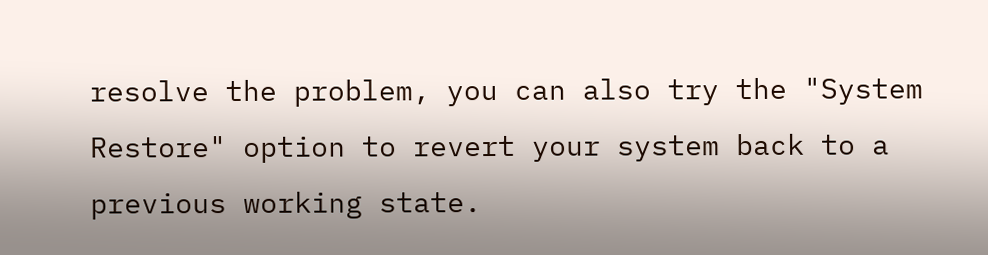resolve the problem, you can also try the "System Restore" option to revert your system back to a previous working state.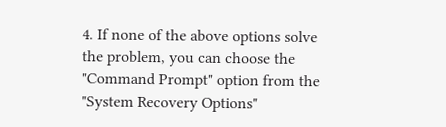4. If none of the above options solve the problem, you can choose the "Command Prompt" option from the "System Recovery Options"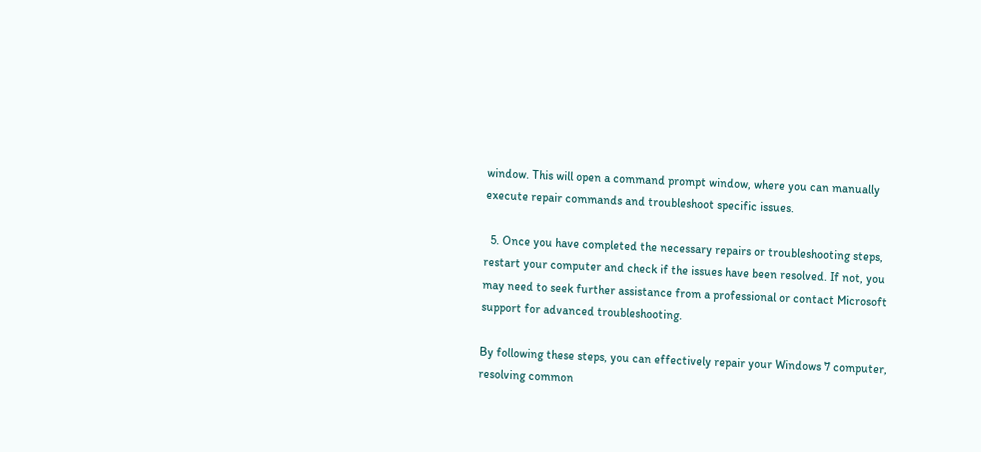window. This will open a command prompt window, where you can manually execute repair commands and troubleshoot specific issues.

  5. Once you have completed the necessary repairs or troubleshooting steps, restart your computer and check if the issues have been resolved. If not, you may need to seek further assistance from a professional or contact Microsoft support for advanced troubleshooting.

By following these steps, you can effectively repair your Windows 7 computer, resolving common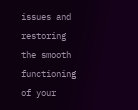issues and restoring the smooth functioning of your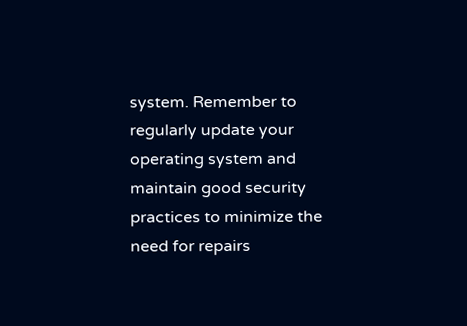system. Remember to regularly update your operating system and maintain good security practices to minimize the need for repairs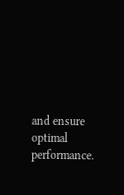and ensure optimal performance.